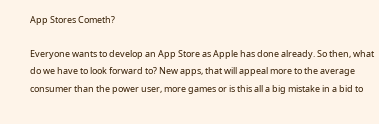App Stores Cometh?

Everyone wants to develop an App Store as Apple has done already. So then, what do we have to look forward to? New apps, that will appeal more to the average consumer than the power user, more games or is this all a big mistake in a bid to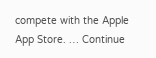compete with the Apple App Store. … Continue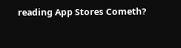reading App Stores Cometh?